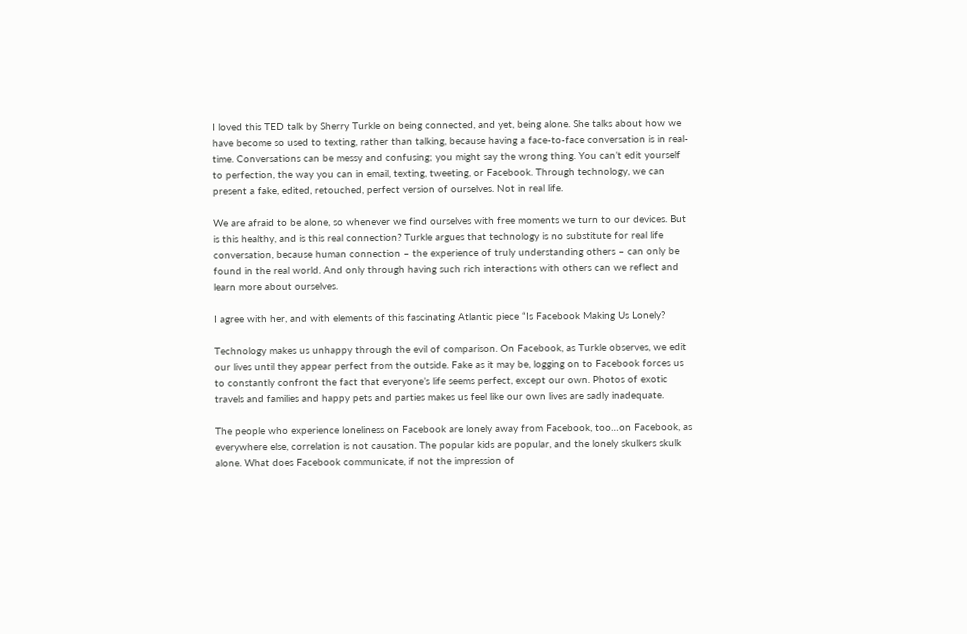I loved this TED talk by Sherry Turkle on being connected, and yet, being alone. She talks about how we have become so used to texting, rather than talking, because having a face-to-face conversation is in real-time. Conversations can be messy and confusing; you might say the wrong thing. You can’t edit yourself to perfection, the way you can in email, texting, tweeting, or Facebook. Through technology, we can present a fake, edited, retouched, perfect version of ourselves. Not in real life.

We are afraid to be alone, so whenever we find ourselves with free moments we turn to our devices. But is this healthy, and is this real connection? Turkle argues that technology is no substitute for real life conversation, because human connection – the experience of truly understanding others – can only be found in the real world. And only through having such rich interactions with others can we reflect and learn more about ourselves.

I agree with her, and with elements of this fascinating Atlantic piece “Is Facebook Making Us Lonely?

Technology makes us unhappy through the evil of comparison. On Facebook, as Turkle observes, we edit our lives until they appear perfect from the outside. Fake as it may be, logging on to Facebook forces us to constantly confront the fact that everyone’s life seems perfect, except our own. Photos of exotic travels and families and happy pets and parties makes us feel like our own lives are sadly inadequate.

The people who experience loneliness on Facebook are lonely away from Facebook, too…on Facebook, as everywhere else, correlation is not causation. The popular kids are popular, and the lonely skulkers skulk alone. What does Facebook communicate, if not the impression of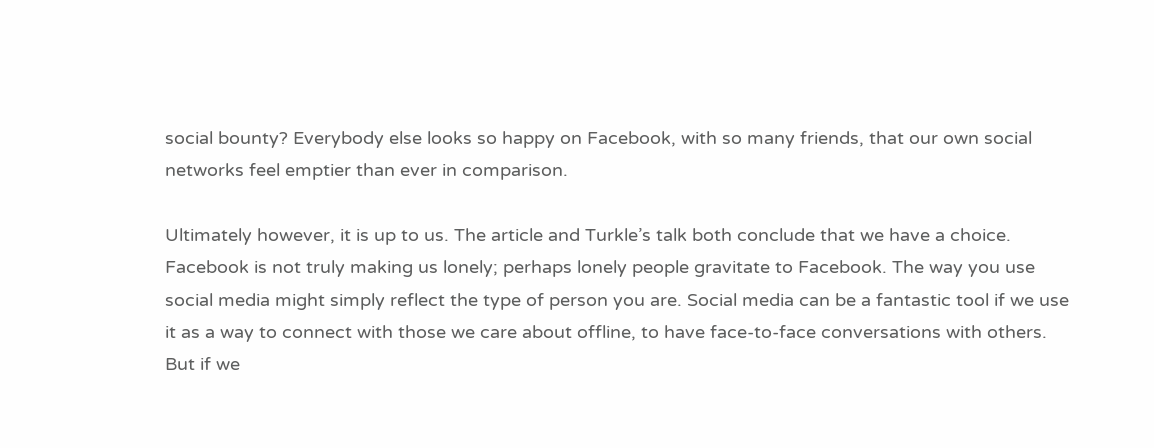social bounty? Everybody else looks so happy on Facebook, with so many friends, that our own social networks feel emptier than ever in comparison.

Ultimately however, it is up to us. The article and Turkle’s talk both conclude that we have a choice. Facebook is not truly making us lonely; perhaps lonely people gravitate to Facebook. The way you use social media might simply reflect the type of person you are. Social media can be a fantastic tool if we use it as a way to connect with those we care about offline, to have face-to-face conversations with others. But if we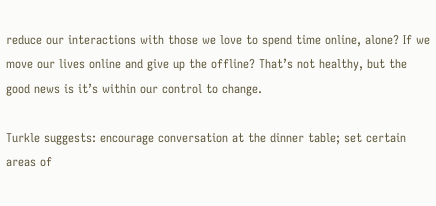reduce our interactions with those we love to spend time online, alone? If we move our lives online and give up the offline? That’s not healthy, but the good news is it’s within our control to change.

Turkle suggests: encourage conversation at the dinner table; set certain areas of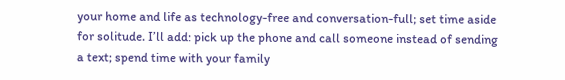your home and life as technology-free and conversation-full; set time aside for solitude. I’ll add: pick up the phone and call someone instead of sending a text; spend time with your family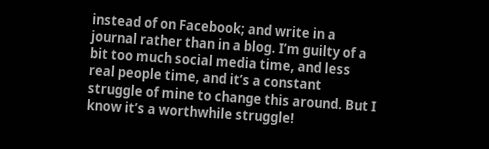instead of on Facebook; and write in a journal rather than in a blog. I’m guilty of a bit too much social media time, and less real people time, and it’s a constant struggle of mine to change this around. But I know it’s a worthwhile struggle!